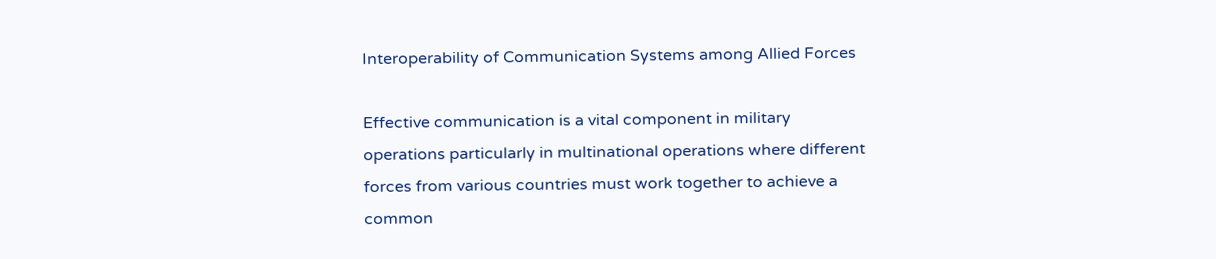Interoperability of Communication Systems among Allied Forces

Effective communication is a vital component in military operations particularly in multinational operations where different forces from various countries must work together to achieve a common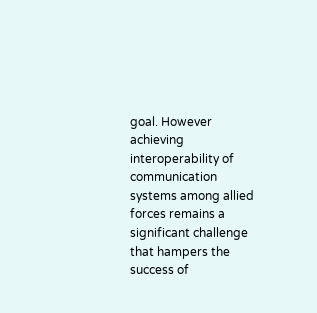goal. However achieving interoperability of communication systems among allied forces remains a significant challenge that hampers the success of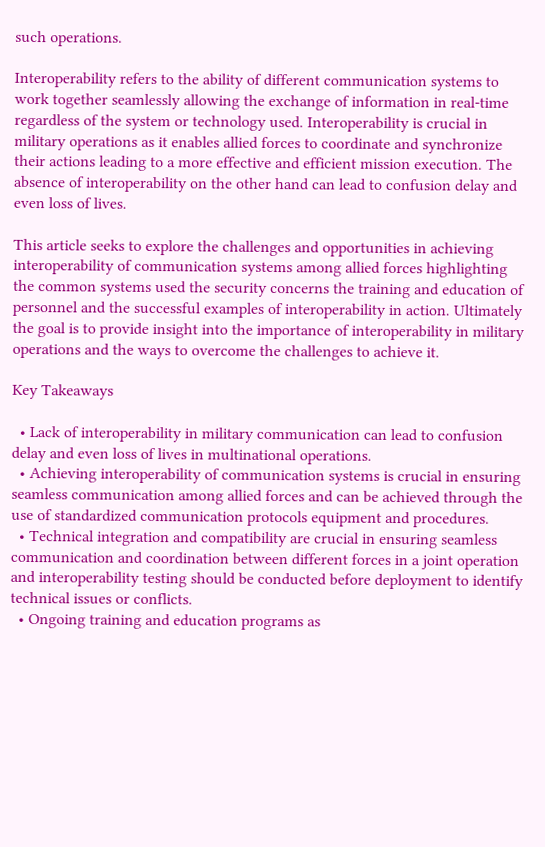such operations.

Interoperability refers to the ability of different communication systems to work together seamlessly allowing the exchange of information in real-time regardless of the system or technology used. Interoperability is crucial in military operations as it enables allied forces to coordinate and synchronize their actions leading to a more effective and efficient mission execution. The absence of interoperability on the other hand can lead to confusion delay and even loss of lives.

This article seeks to explore the challenges and opportunities in achieving interoperability of communication systems among allied forces highlighting the common systems used the security concerns the training and education of personnel and the successful examples of interoperability in action. Ultimately the goal is to provide insight into the importance of interoperability in military operations and the ways to overcome the challenges to achieve it.

Key Takeaways

  • Lack of interoperability in military communication can lead to confusion delay and even loss of lives in multinational operations.
  • Achieving interoperability of communication systems is crucial in ensuring seamless communication among allied forces and can be achieved through the use of standardized communication protocols equipment and procedures.
  • Technical integration and compatibility are crucial in ensuring seamless communication and coordination between different forces in a joint operation and interoperability testing should be conducted before deployment to identify technical issues or conflicts.
  • Ongoing training and education programs as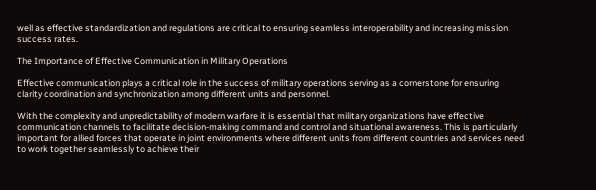well as effective standardization and regulations are critical to ensuring seamless interoperability and increasing mission success rates.

The Importance of Effective Communication in Military Operations

Effective communication plays a critical role in the success of military operations serving as a cornerstone for ensuring clarity coordination and synchronization among different units and personnel.

With the complexity and unpredictability of modern warfare it is essential that military organizations have effective communication channels to facilitate decision-making command and control and situational awareness. This is particularly important for allied forces that operate in joint environments where different units from different countries and services need to work together seamlessly to achieve their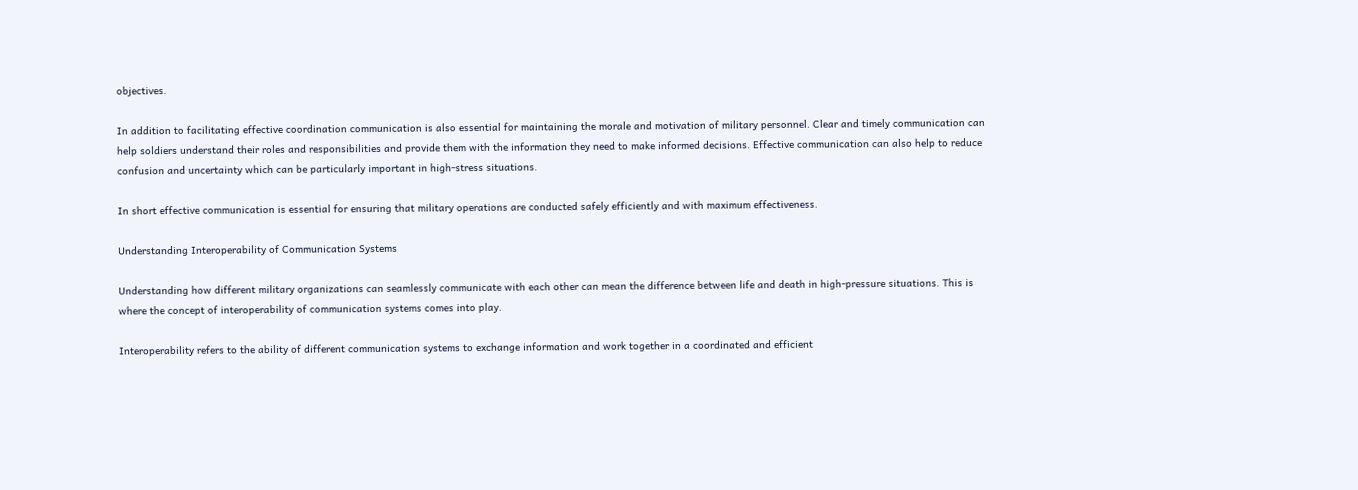objectives.

In addition to facilitating effective coordination communication is also essential for maintaining the morale and motivation of military personnel. Clear and timely communication can help soldiers understand their roles and responsibilities and provide them with the information they need to make informed decisions. Effective communication can also help to reduce confusion and uncertainty which can be particularly important in high-stress situations.

In short effective communication is essential for ensuring that military operations are conducted safely efficiently and with maximum effectiveness.

Understanding Interoperability of Communication Systems

Understanding how different military organizations can seamlessly communicate with each other can mean the difference between life and death in high-pressure situations. This is where the concept of interoperability of communication systems comes into play.

Interoperability refers to the ability of different communication systems to exchange information and work together in a coordinated and efficient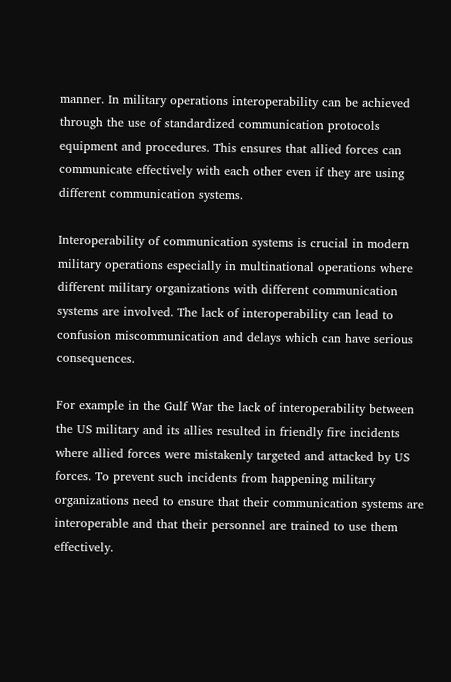manner. In military operations interoperability can be achieved through the use of standardized communication protocols equipment and procedures. This ensures that allied forces can communicate effectively with each other even if they are using different communication systems.

Interoperability of communication systems is crucial in modern military operations especially in multinational operations where different military organizations with different communication systems are involved. The lack of interoperability can lead to confusion miscommunication and delays which can have serious consequences.

For example in the Gulf War the lack of interoperability between the US military and its allies resulted in friendly fire incidents where allied forces were mistakenly targeted and attacked by US forces. To prevent such incidents from happening military organizations need to ensure that their communication systems are interoperable and that their personnel are trained to use them effectively.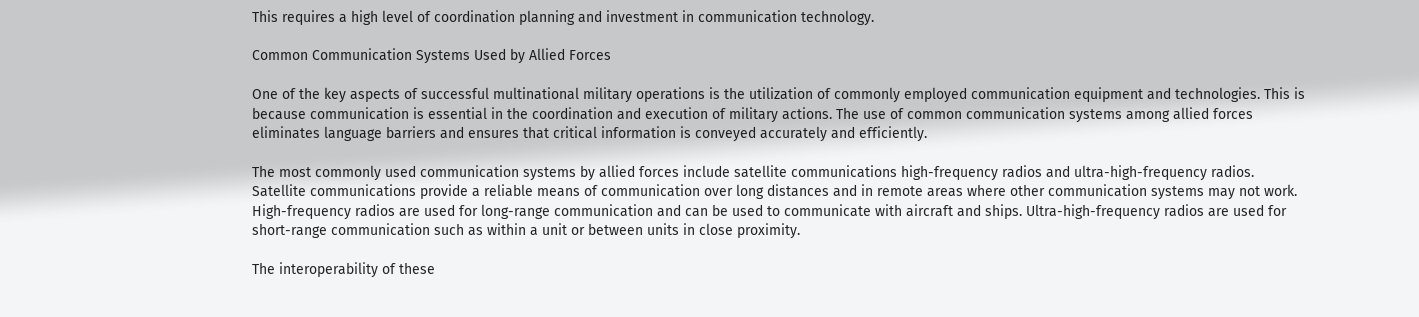This requires a high level of coordination planning and investment in communication technology.

Common Communication Systems Used by Allied Forces

One of the key aspects of successful multinational military operations is the utilization of commonly employed communication equipment and technologies. This is because communication is essential in the coordination and execution of military actions. The use of common communication systems among allied forces eliminates language barriers and ensures that critical information is conveyed accurately and efficiently.

The most commonly used communication systems by allied forces include satellite communications high-frequency radios and ultra-high-frequency radios. Satellite communications provide a reliable means of communication over long distances and in remote areas where other communication systems may not work. High-frequency radios are used for long-range communication and can be used to communicate with aircraft and ships. Ultra-high-frequency radios are used for short-range communication such as within a unit or between units in close proximity.

The interoperability of these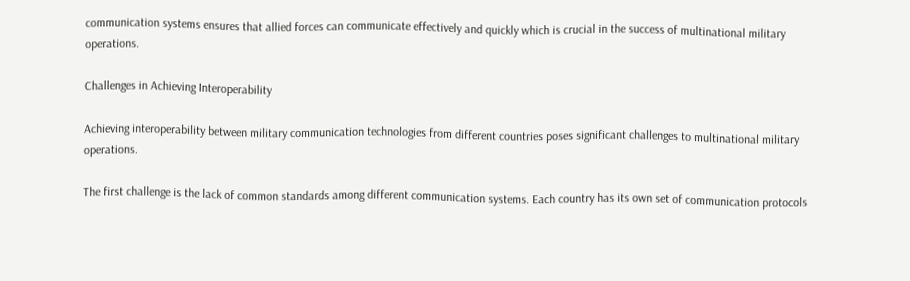communication systems ensures that allied forces can communicate effectively and quickly which is crucial in the success of multinational military operations.

Challenges in Achieving Interoperability

Achieving interoperability between military communication technologies from different countries poses significant challenges to multinational military operations.

The first challenge is the lack of common standards among different communication systems. Each country has its own set of communication protocols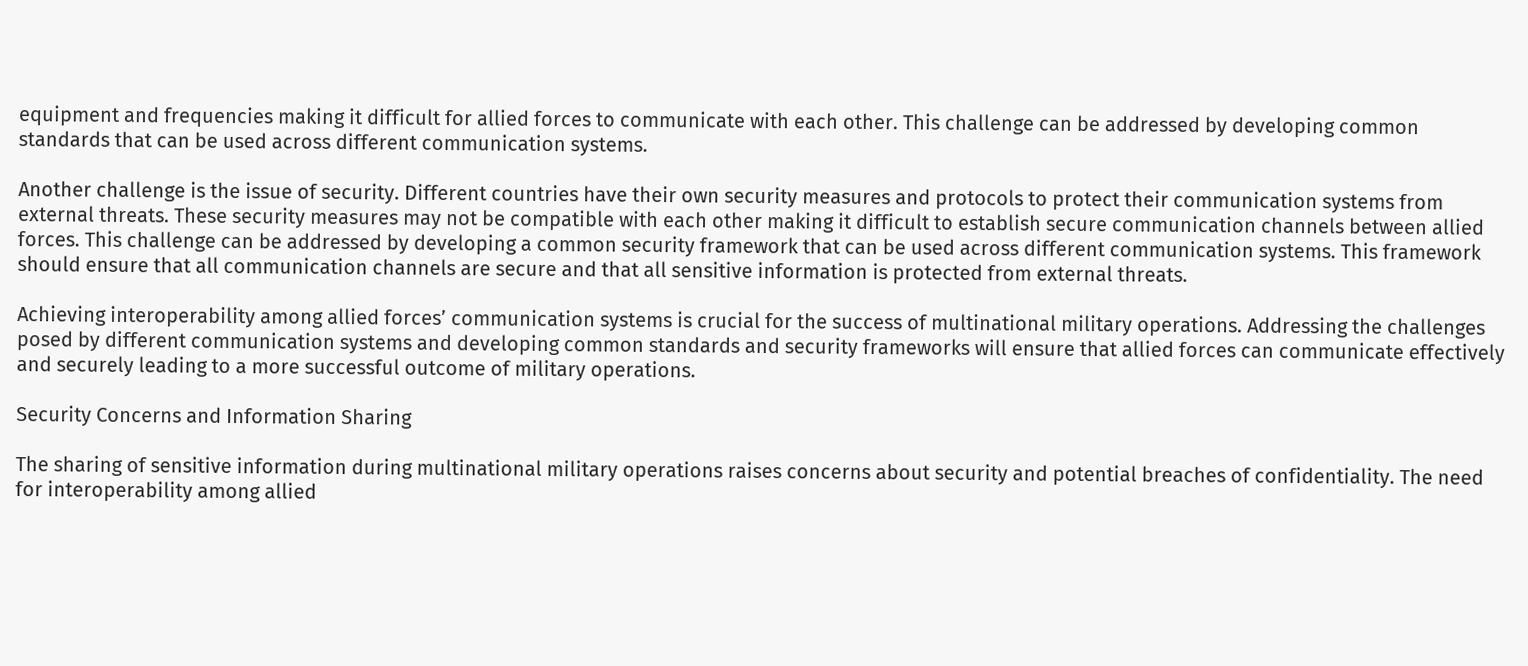equipment and frequencies making it difficult for allied forces to communicate with each other. This challenge can be addressed by developing common standards that can be used across different communication systems.

Another challenge is the issue of security. Different countries have their own security measures and protocols to protect their communication systems from external threats. These security measures may not be compatible with each other making it difficult to establish secure communication channels between allied forces. This challenge can be addressed by developing a common security framework that can be used across different communication systems. This framework should ensure that all communication channels are secure and that all sensitive information is protected from external threats.

Achieving interoperability among allied forces’ communication systems is crucial for the success of multinational military operations. Addressing the challenges posed by different communication systems and developing common standards and security frameworks will ensure that allied forces can communicate effectively and securely leading to a more successful outcome of military operations.

Security Concerns and Information Sharing

The sharing of sensitive information during multinational military operations raises concerns about security and potential breaches of confidentiality. The need for interoperability among allied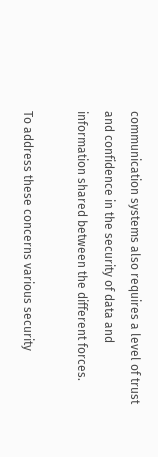communication systems also requires a level of trust and confidence in the security of data and information shared between the different forces.

To address these concerns various security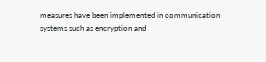measures have been implemented in communication systems such as encryption and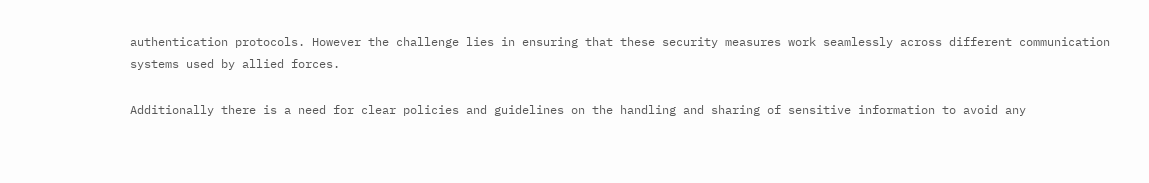authentication protocols. However the challenge lies in ensuring that these security measures work seamlessly across different communication systems used by allied forces.

Additionally there is a need for clear policies and guidelines on the handling and sharing of sensitive information to avoid any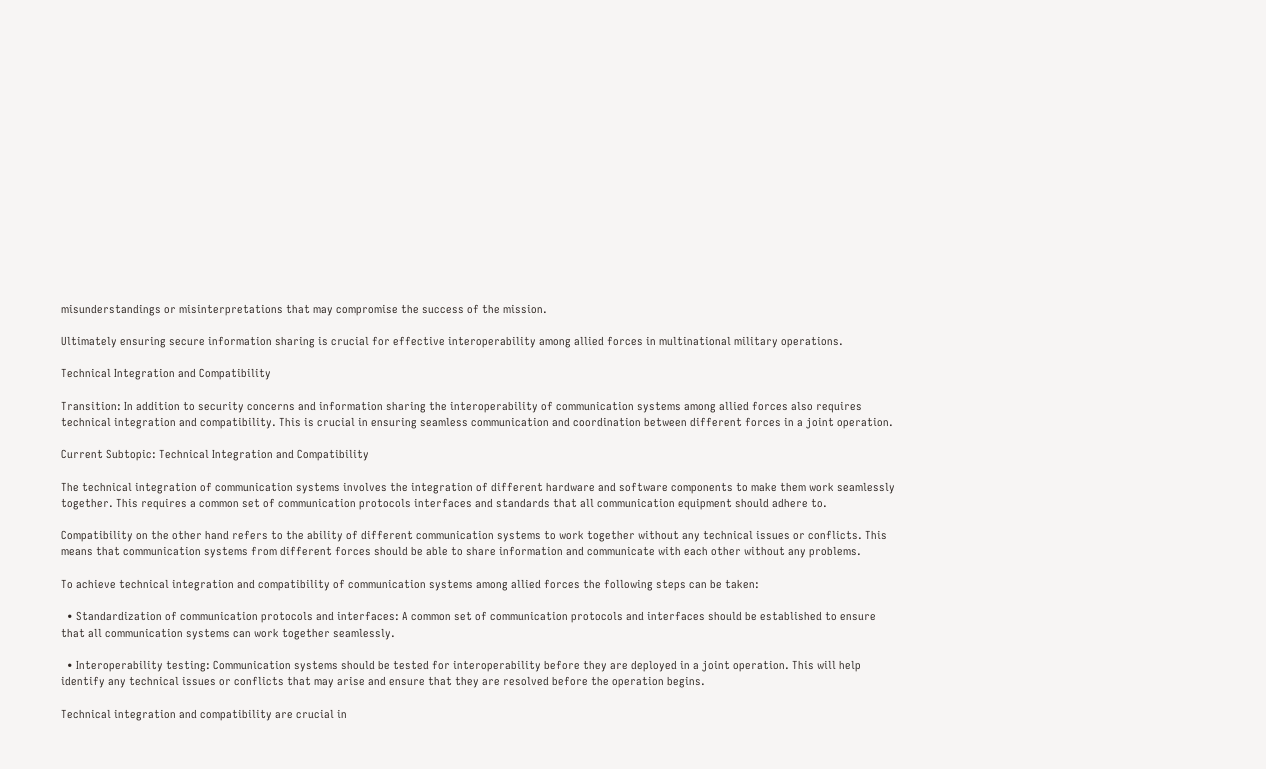misunderstandings or misinterpretations that may compromise the success of the mission.

Ultimately ensuring secure information sharing is crucial for effective interoperability among allied forces in multinational military operations.

Technical Integration and Compatibility

Transition: In addition to security concerns and information sharing the interoperability of communication systems among allied forces also requires technical integration and compatibility. This is crucial in ensuring seamless communication and coordination between different forces in a joint operation.

Current Subtopic: Technical Integration and Compatibility

The technical integration of communication systems involves the integration of different hardware and software components to make them work seamlessly together. This requires a common set of communication protocols interfaces and standards that all communication equipment should adhere to.

Compatibility on the other hand refers to the ability of different communication systems to work together without any technical issues or conflicts. This means that communication systems from different forces should be able to share information and communicate with each other without any problems.

To achieve technical integration and compatibility of communication systems among allied forces the following steps can be taken:

  • Standardization of communication protocols and interfaces: A common set of communication protocols and interfaces should be established to ensure that all communication systems can work together seamlessly.

  • Interoperability testing: Communication systems should be tested for interoperability before they are deployed in a joint operation. This will help identify any technical issues or conflicts that may arise and ensure that they are resolved before the operation begins.

Technical integration and compatibility are crucial in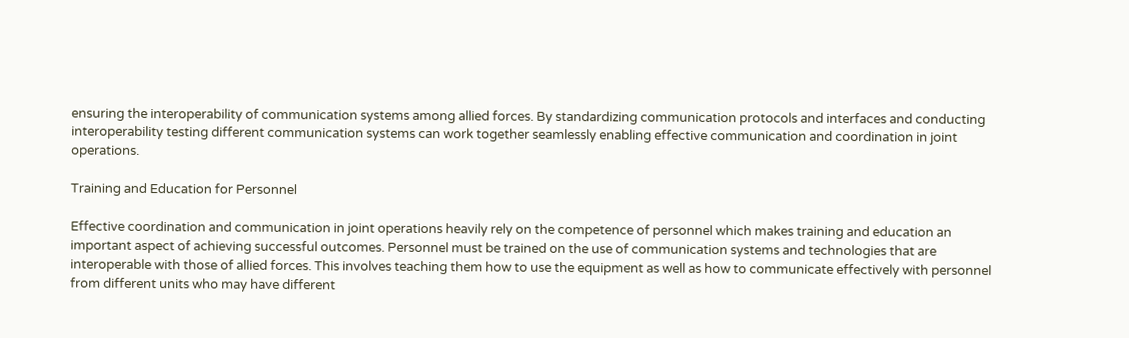ensuring the interoperability of communication systems among allied forces. By standardizing communication protocols and interfaces and conducting interoperability testing different communication systems can work together seamlessly enabling effective communication and coordination in joint operations.

Training and Education for Personnel

Effective coordination and communication in joint operations heavily rely on the competence of personnel which makes training and education an important aspect of achieving successful outcomes. Personnel must be trained on the use of communication systems and technologies that are interoperable with those of allied forces. This involves teaching them how to use the equipment as well as how to communicate effectively with personnel from different units who may have different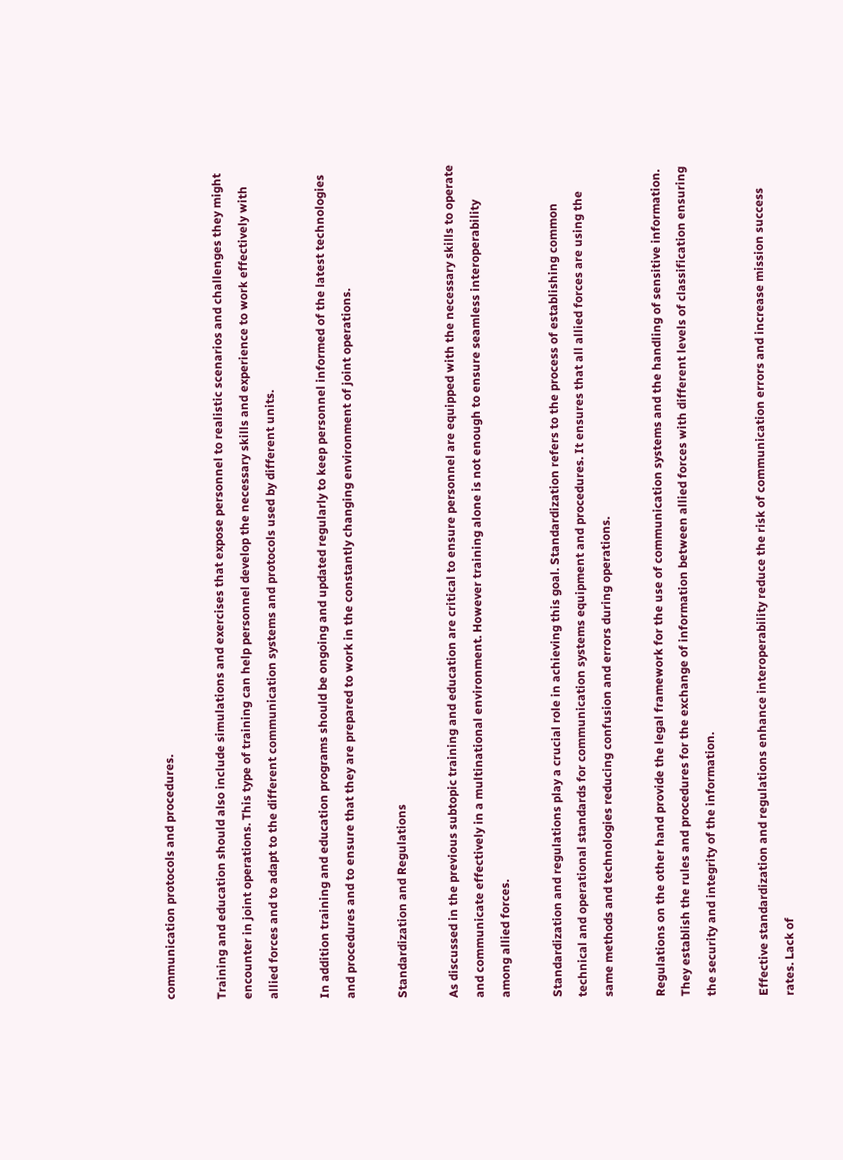communication protocols and procedures.

Training and education should also include simulations and exercises that expose personnel to realistic scenarios and challenges they might encounter in joint operations. This type of training can help personnel develop the necessary skills and experience to work effectively with allied forces and to adapt to the different communication systems and protocols used by different units.

In addition training and education programs should be ongoing and updated regularly to keep personnel informed of the latest technologies and procedures and to ensure that they are prepared to work in the constantly changing environment of joint operations.

Standardization and Regulations

As discussed in the previous subtopic training and education are critical to ensure personnel are equipped with the necessary skills to operate and communicate effectively in a multinational environment. However training alone is not enough to ensure seamless interoperability among allied forces.

Standardization and regulations play a crucial role in achieving this goal. Standardization refers to the process of establishing common technical and operational standards for communication systems equipment and procedures. It ensures that all allied forces are using the same methods and technologies reducing confusion and errors during operations.

Regulations on the other hand provide the legal framework for the use of communication systems and the handling of sensitive information. They establish the rules and procedures for the exchange of information between allied forces with different levels of classification ensuring the security and integrity of the information.

Effective standardization and regulations enhance interoperability reduce the risk of communication errors and increase mission success rates. Lack of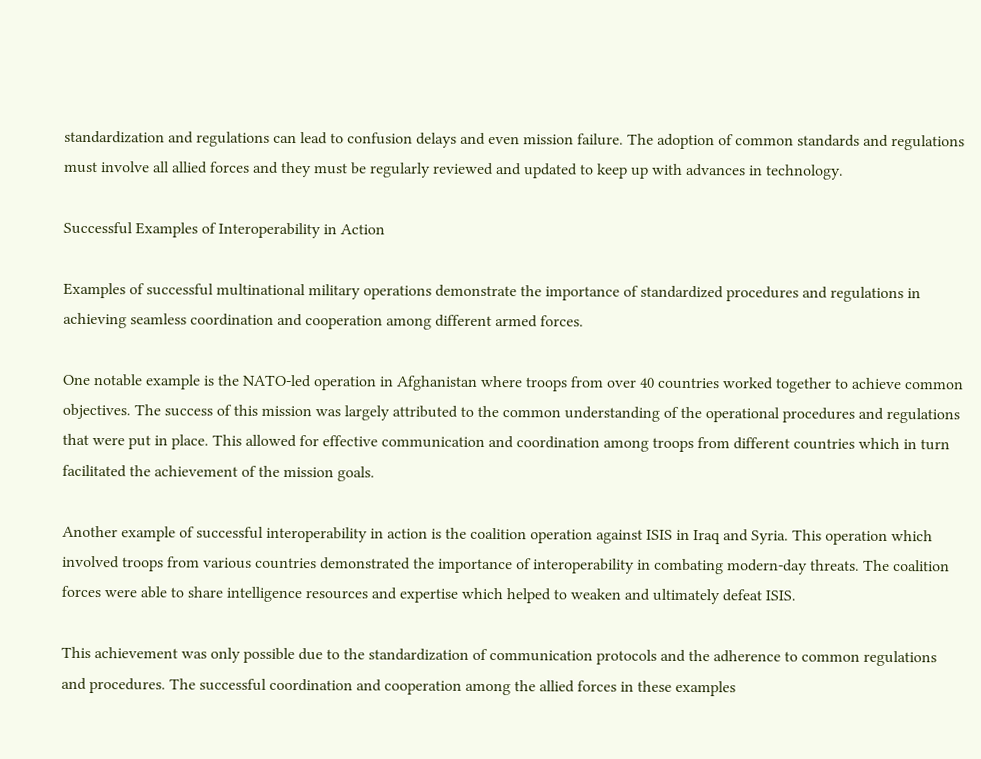standardization and regulations can lead to confusion delays and even mission failure. The adoption of common standards and regulations must involve all allied forces and they must be regularly reviewed and updated to keep up with advances in technology.

Successful Examples of Interoperability in Action

Examples of successful multinational military operations demonstrate the importance of standardized procedures and regulations in achieving seamless coordination and cooperation among different armed forces.

One notable example is the NATO-led operation in Afghanistan where troops from over 40 countries worked together to achieve common objectives. The success of this mission was largely attributed to the common understanding of the operational procedures and regulations that were put in place. This allowed for effective communication and coordination among troops from different countries which in turn facilitated the achievement of the mission goals.

Another example of successful interoperability in action is the coalition operation against ISIS in Iraq and Syria. This operation which involved troops from various countries demonstrated the importance of interoperability in combating modern-day threats. The coalition forces were able to share intelligence resources and expertise which helped to weaken and ultimately defeat ISIS.

This achievement was only possible due to the standardization of communication protocols and the adherence to common regulations and procedures. The successful coordination and cooperation among the allied forces in these examples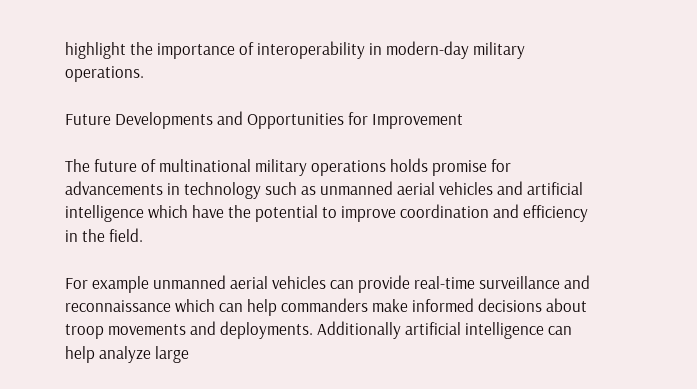highlight the importance of interoperability in modern-day military operations.

Future Developments and Opportunities for Improvement

The future of multinational military operations holds promise for advancements in technology such as unmanned aerial vehicles and artificial intelligence which have the potential to improve coordination and efficiency in the field.

For example unmanned aerial vehicles can provide real-time surveillance and reconnaissance which can help commanders make informed decisions about troop movements and deployments. Additionally artificial intelligence can help analyze large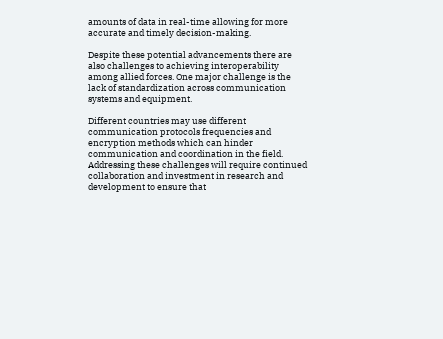amounts of data in real-time allowing for more accurate and timely decision-making.

Despite these potential advancements there are also challenges to achieving interoperability among allied forces. One major challenge is the lack of standardization across communication systems and equipment.

Different countries may use different communication protocols frequencies and encryption methods which can hinder communication and coordination in the field. Addressing these challenges will require continued collaboration and investment in research and development to ensure that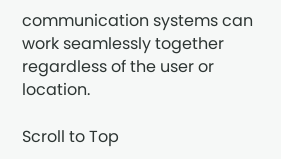communication systems can work seamlessly together regardless of the user or location.

Scroll to Top